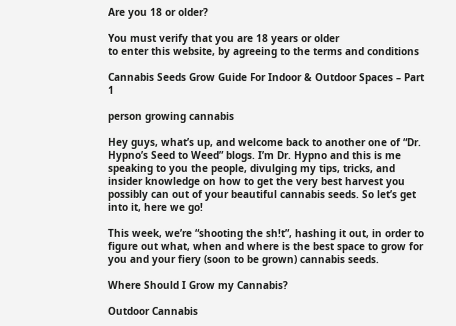Are you 18 or older?

You must verify that you are 18 years or older
to enter this website, by agreeing to the terms and conditions

Cannabis Seeds Grow Guide For Indoor & Outdoor Spaces – Part 1

person growing cannabis

Hey guys, what’s up, and welcome back to another one of “Dr. Hypno’s Seed to Weed” blogs. I’m Dr. Hypno and this is me speaking to you the people, divulging my tips, tricks, and insider knowledge on how to get the very best harvest you possibly can out of your beautiful cannabis seeds. So let’s get into it, here we go!

This week, we’re “shooting the sh!t”, hashing it out, in order to figure out what, when and where is the best space to grow for you and your fiery (soon to be grown) cannabis seeds.

Where Should I Grow my Cannabis?

Outdoor Cannabis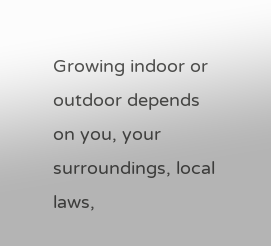Growing indoor or outdoor depends on you, your surroundings, local laws,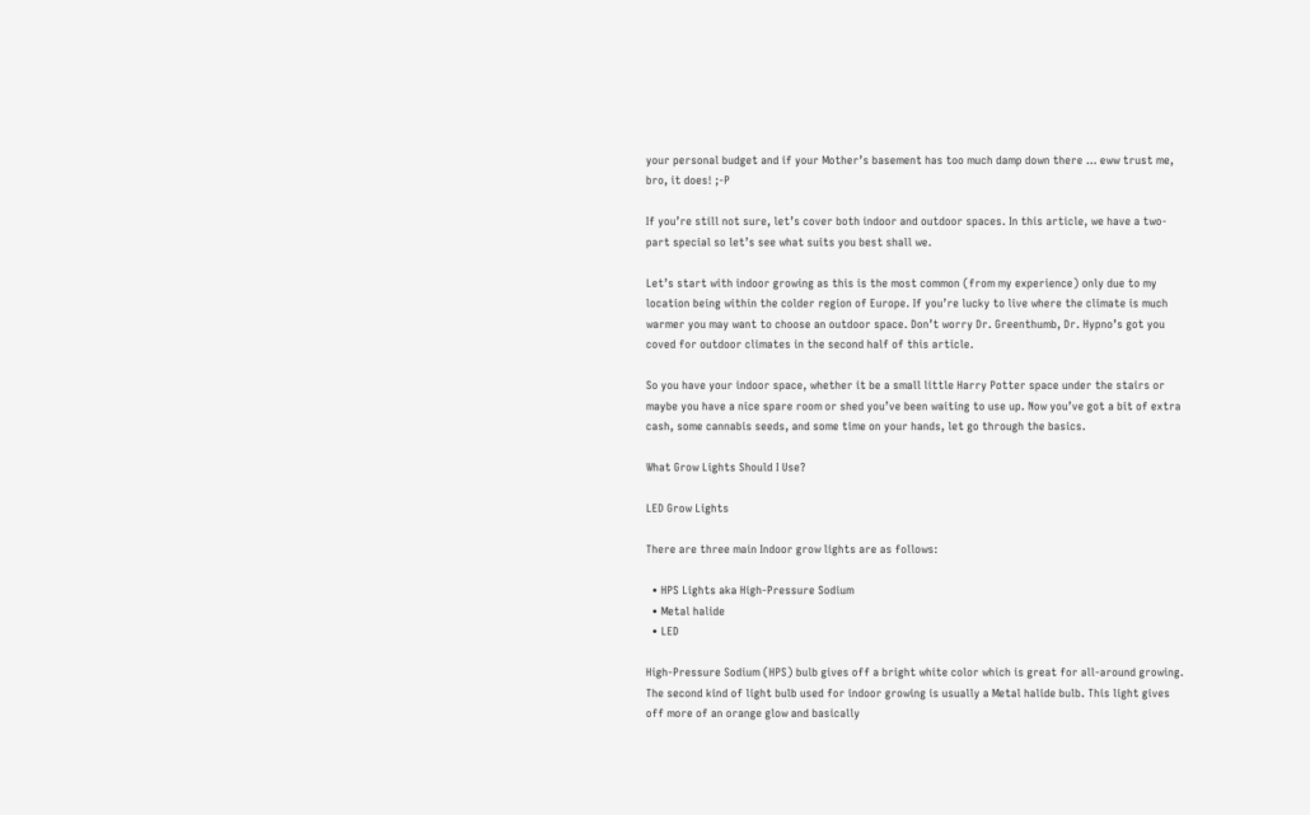your personal budget and if your Mother’s basement has too much damp down there … eww trust me, bro, it does! ;-P

If you’re still not sure, let’s cover both indoor and outdoor spaces. In this article, we have a two-part special so let’s see what suits you best shall we.

Let’s start with indoor growing as this is the most common (from my experience) only due to my location being within the colder region of Europe. If you’re lucky to live where the climate is much warmer you may want to choose an outdoor space. Don’t worry Dr. Greenthumb, Dr. Hypno’s got you coved for outdoor climates in the second half of this article.

So you have your indoor space, whether it be a small little Harry Potter space under the stairs or maybe you have a nice spare room or shed you’ve been waiting to use up. Now you’ve got a bit of extra cash, some cannabis seeds, and some time on your hands, let go through the basics.

What Grow Lights Should I Use?

LED Grow Lights

There are three main Indoor grow lights are as follows:

  • HPS Lights aka High-Pressure Sodium
  • Metal halide
  • LED

High-Pressure Sodium (HPS) bulb gives off a bright white color which is great for all-around growing.
The second kind of light bulb used for indoor growing is usually a Metal halide bulb. This light gives off more of an orange glow and basically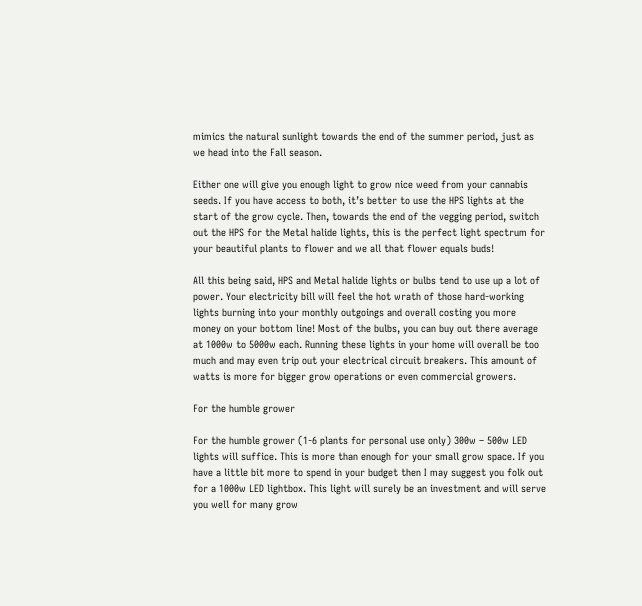mimics the natural sunlight towards the end of the summer period, just as we head into the Fall season.

Either one will give you enough light to grow nice weed from your cannabis seeds. If you have access to both, it’s better to use the HPS lights at the start of the grow cycle. Then, towards the end of the vegging period, switch out the HPS for the Metal halide lights, this is the perfect light spectrum for your beautiful plants to flower and we all that flower equals buds!

All this being said, HPS and Metal halide lights or bulbs tend to use up a lot of power. Your electricity bill will feel the hot wrath of those hard-working lights burning into your monthly outgoings and overall costing you more money on your bottom line! Most of the bulbs, you can buy out there average at 1000w to 5000w each. Running these lights in your home will overall be too much and may even trip out your electrical circuit breakers. This amount of watts is more for bigger grow operations or even commercial growers.

For the humble grower

For the humble grower (1-6 plants for personal use only) 300w – 500w LED lights will suffice. This is more than enough for your small grow space. If you have a little bit more to spend in your budget then I may suggest you folk out for a 1000w LED lightbox. This light will surely be an investment and will serve you well for many grow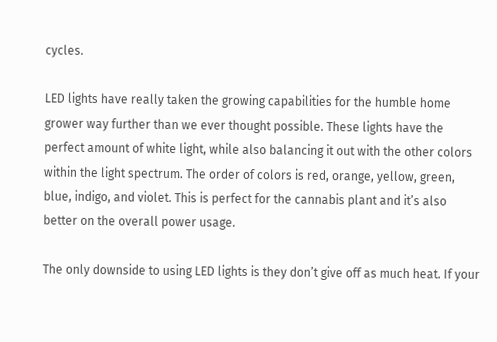cycles.

LED lights have really taken the growing capabilities for the humble home grower way further than we ever thought possible. These lights have the perfect amount of white light, while also balancing it out with the other colors within the light spectrum. The order of colors is red, orange, yellow, green, blue, indigo, and violet. This is perfect for the cannabis plant and it’s also better on the overall power usage.

The only downside to using LED lights is they don’t give off as much heat. If your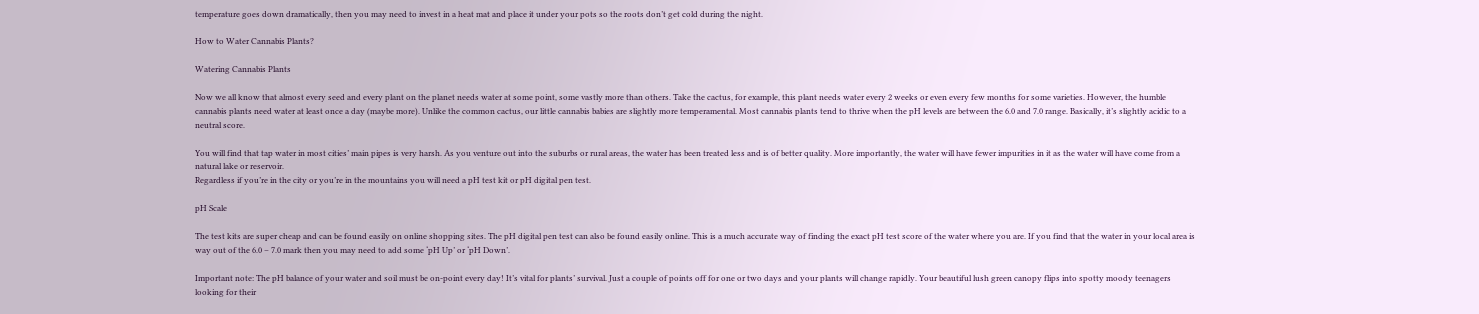temperature goes down dramatically, then you may need to invest in a heat mat and place it under your pots so the roots don’t get cold during the night.

How to Water Cannabis Plants?

Watering Cannabis Plants

Now we all know that almost every seed and every plant on the planet needs water at some point, some vastly more than others. Take the cactus, for example, this plant needs water every 2 weeks or even every few months for some varieties. However, the humble cannabis plants need water at least once a day (maybe more). Unlike the common cactus, our little cannabis babies are slightly more temperamental. Most cannabis plants tend to thrive when the pH levels are between the 6.0 and 7.0 range. Basically, it’s slightly acidic to a neutral score.

You will find that tap water in most cities’ main pipes is very harsh. As you venture out into the suburbs or rural areas, the water has been treated less and is of better quality. More importantly, the water will have fewer impurities in it as the water will have come from a natural lake or reservoir.
Regardless if you’re in the city or you’re in the mountains you will need a pH test kit or pH digital pen test.

pH Scale

The test kits are super cheap and can be found easily on online shopping sites. The pH digital pen test can also be found easily online. This is a much accurate way of finding the exact pH test score of the water where you are. If you find that the water in your local area is way out of the 6.0 – 7.0 mark then you may need to add some ‘pH Up’ or ‘pH Down’.

Important note: The pH balance of your water and soil must be on-point every day! It’s vital for plants’ survival. Just a couple of points off for one or two days and your plants will change rapidly. Your beautiful lush green canopy flips into spotty moody teenagers looking for their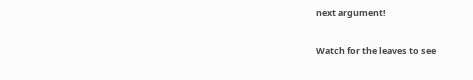next argument!

Watch for the leaves to see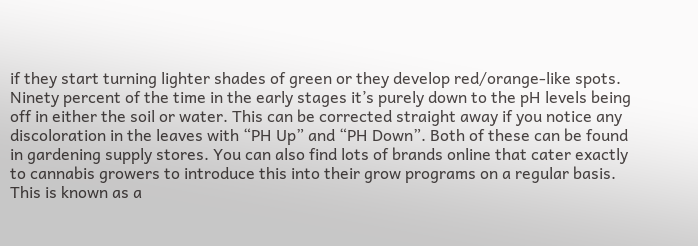if they start turning lighter shades of green or they develop red/orange-like spots. Ninety percent of the time in the early stages it’s purely down to the pH levels being off in either the soil or water. This can be corrected straight away if you notice any discoloration in the leaves with “PH Up” and “PH Down”. Both of these can be found in gardening supply stores. You can also find lots of brands online that cater exactly to cannabis growers to introduce this into their grow programs on a regular basis. This is known as a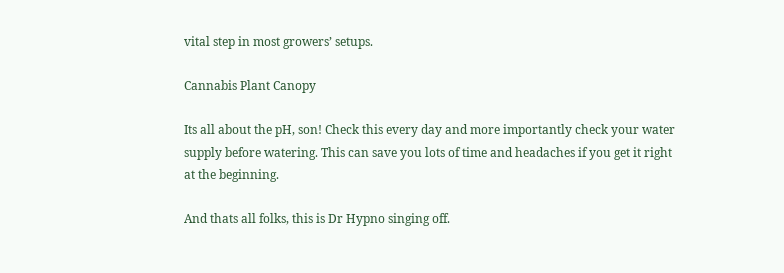vital step in most growers’ setups.

Cannabis Plant Canopy

Its all about the pH, son! Check this every day and more importantly check your water supply before watering. This can save you lots of time and headaches if you get it right at the beginning.

And thats all folks, this is Dr Hypno singing off.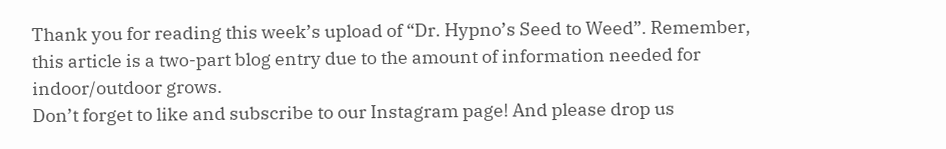Thank you for reading this week’s upload of “Dr. Hypno’s Seed to Weed”. Remember, this article is a two-part blog entry due to the amount of information needed for indoor/outdoor grows.
Don’t forget to like and subscribe to our Instagram page! And please drop us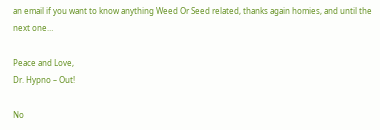an email if you want to know anything Weed Or Seed related, thanks again homies, and until the next one…

Peace and Love,
Dr. Hypno – Out!

No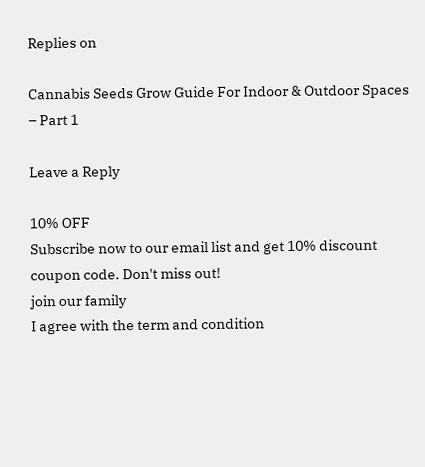Replies on

Cannabis Seeds Grow Guide For Indoor & Outdoor Spaces – Part 1

Leave a Reply

10% OFF
Subscribe now to our email list and get 10% discount coupon code. Don't miss out!
join our family
I agree with the term and condition